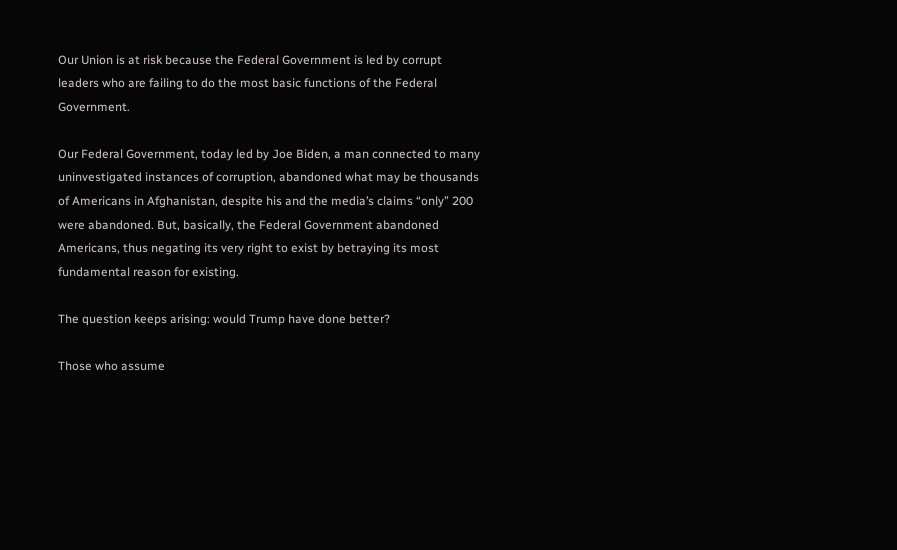Our Union is at risk because the Federal Government is led by corrupt leaders who are failing to do the most basic functions of the Federal Government.

Our Federal Government, today led by Joe Biden, a man connected to many uninvestigated instances of corruption, abandoned what may be thousands of Americans in Afghanistan, despite his and the media’s claims “only” 200 were abandoned. But, basically, the Federal Government abandoned Americans, thus negating its very right to exist by betraying its most fundamental reason for existing.

The question keeps arising: would Trump have done better?

Those who assume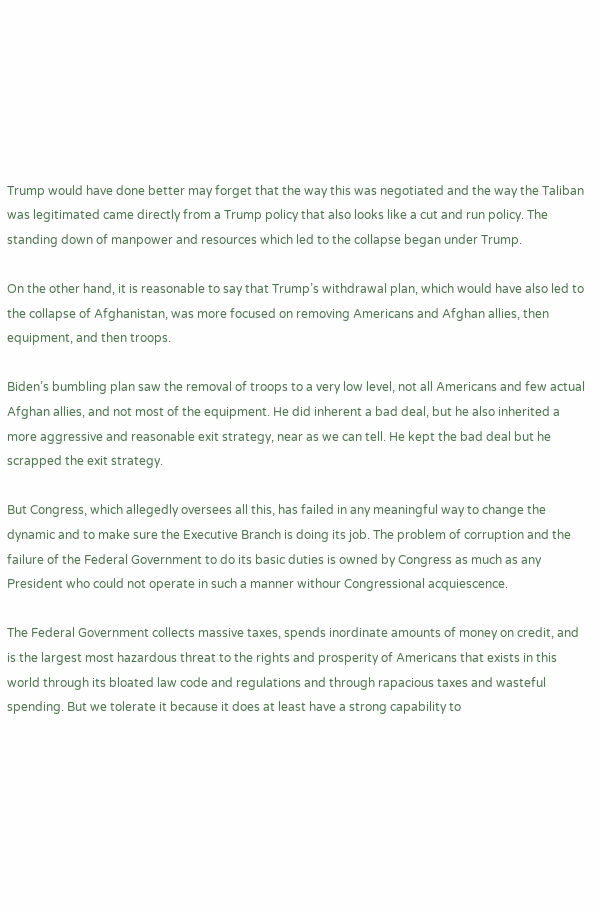Trump would have done better may forget that the way this was negotiated and the way the Taliban was legitimated came directly from a Trump policy that also looks like a cut and run policy. The standing down of manpower and resources which led to the collapse began under Trump.

On the other hand, it is reasonable to say that Trump’s withdrawal plan, which would have also led to the collapse of Afghanistan, was more focused on removing Americans and Afghan allies, then equipment, and then troops.

Biden’s bumbling plan saw the removal of troops to a very low level, not all Americans and few actual Afghan allies, and not most of the equipment. He did inherent a bad deal, but he also inherited a more aggressive and reasonable exit strategy, near as we can tell. He kept the bad deal but he scrapped the exit strategy.

But Congress, which allegedly oversees all this, has failed in any meaningful way to change the dynamic and to make sure the Executive Branch is doing its job. The problem of corruption and the failure of the Federal Government to do its basic duties is owned by Congress as much as any President who could not operate in such a manner withour Congressional acquiescence.

The Federal Government collects massive taxes, spends inordinate amounts of money on credit, and is the largest most hazardous threat to the rights and prosperity of Americans that exists in this world through its bloated law code and regulations and through rapacious taxes and wasteful spending. But we tolerate it because it does at least have a strong capability to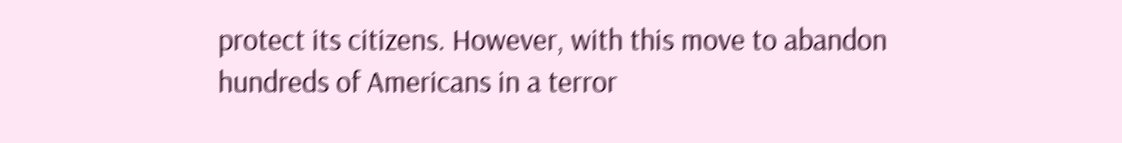protect its citizens. However, with this move to abandon hundreds of Americans in a terror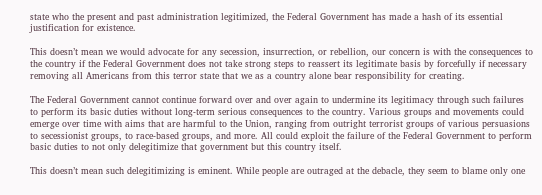state who the present and past administration legitimized, the Federal Government has made a hash of its essential justification for existence.

This doesn’t mean we would advocate for any secession, insurrection, or rebellion, our concern is with the consequences to the country if the Federal Government does not take strong steps to reassert its legitimate basis by forcefully if necessary removing all Americans from this terror state that we as a country alone bear responsibility for creating.

The Federal Government cannot continue forward over and over again to undermine its legitimacy through such failures to perform its basic duties without long-term serious consequences to the country. Various groups and movements could emerge over time with aims that are harmful to the Union, ranging from outright terrorist groups of various persuasions to secessionist groups, to race-based groups, and more. All could exploit the failure of the Federal Government to perform basic duties to not only delegitimize that government but this country itself.

This doesn’t mean such delegitimizing is eminent. While people are outraged at the debacle, they seem to blame only one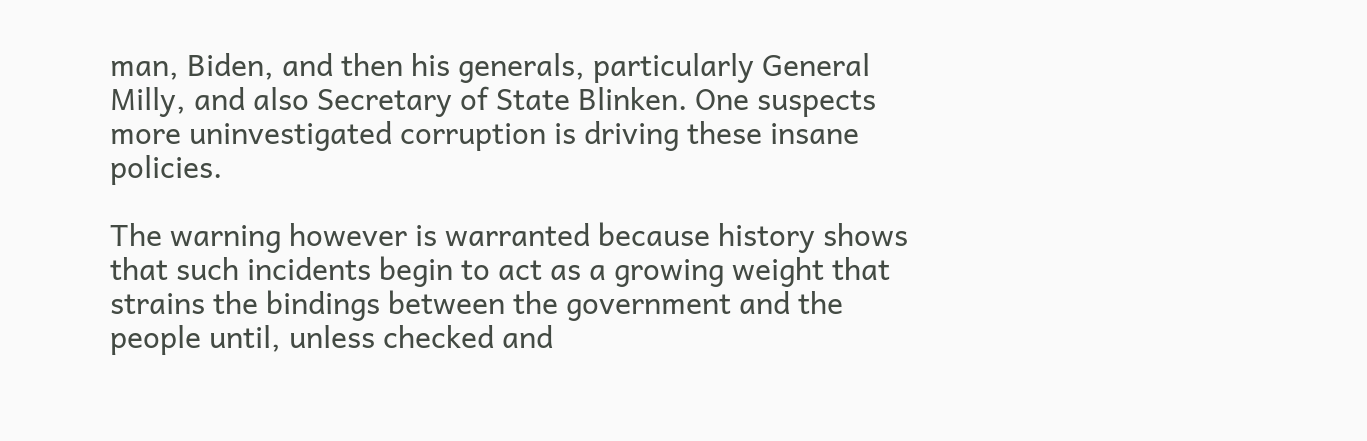man, Biden, and then his generals, particularly General Milly, and also Secretary of State Blinken. One suspects more uninvestigated corruption is driving these insane policies.

The warning however is warranted because history shows that such incidents begin to act as a growing weight that strains the bindings between the government and the people until, unless checked and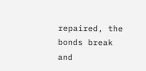repaired, the bonds break and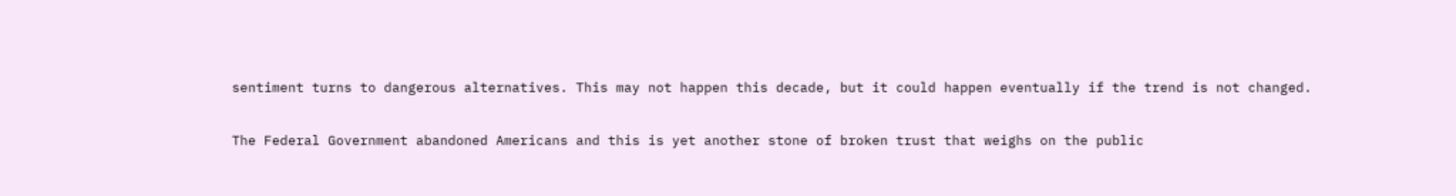sentiment turns to dangerous alternatives. This may not happen this decade, but it could happen eventually if the trend is not changed.

The Federal Government abandoned Americans and this is yet another stone of broken trust that weighs on the public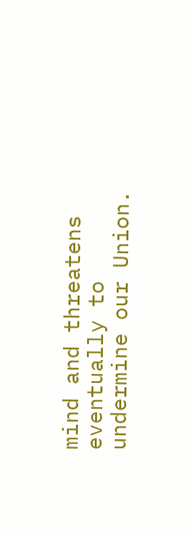mind and threatens eventually to undermine our Union.